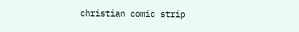christian comic strip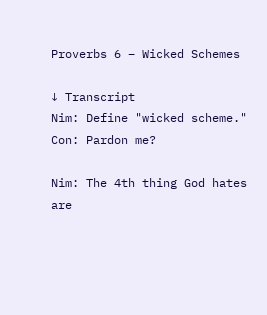Proverbs 6 – Wicked Schemes

↓ Transcript
Nim: Define "wicked scheme."
Con: Pardon me?

Nim: The 4th thing God hates are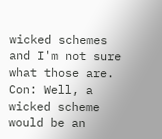wicked schemes and I'm not sure what those are.
Con: Well, a wicked scheme would be an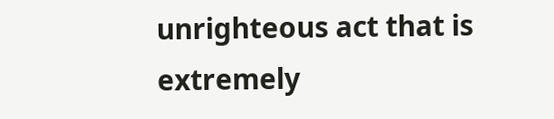unrighteous act that is extremely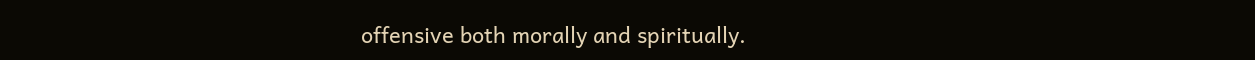offensive both morally and spiritually.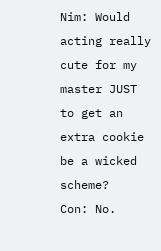Nim: Would acting really cute for my master JUST to get an extra cookie be a wicked scheme?
Con: No.